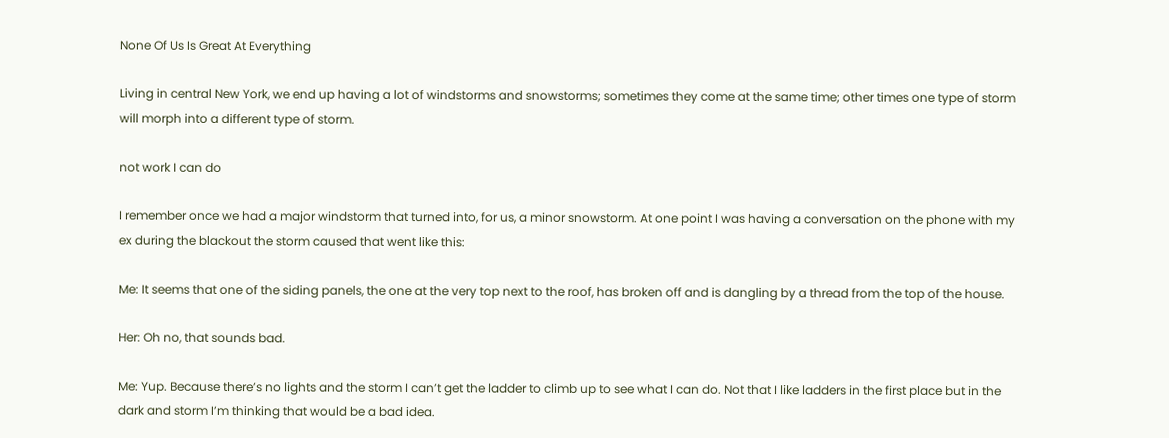None Of Us Is Great At Everything

Living in central New York, we end up having a lot of windstorms and snowstorms; sometimes they come at the same time; other times one type of storm will morph into a different type of storm.

not work I can do

I remember once we had a major windstorm that turned into, for us, a minor snowstorm. At one point I was having a conversation on the phone with my ex during the blackout the storm caused that went like this:

Me: It seems that one of the siding panels, the one at the very top next to the roof, has broken off and is dangling by a thread from the top of the house.

Her: Oh no, that sounds bad.

Me: Yup. Because there’s no lights and the storm I can’t get the ladder to climb up to see what I can do. Not that I like ladders in the first place but in the dark and storm I’m thinking that would be a bad idea.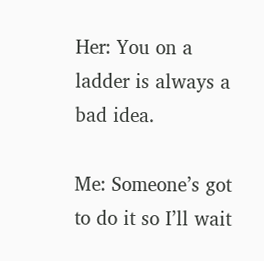Her: You on a ladder is always a bad idea.

Me: Someone’s got to do it so I’ll wait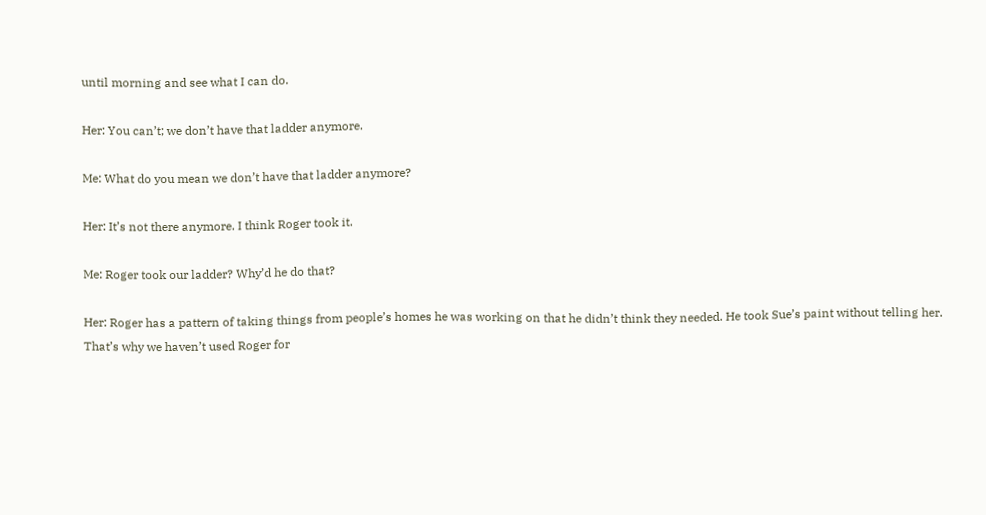until morning and see what I can do.

Her: You can’t; we don’t have that ladder anymore.

Me: What do you mean we don’t have that ladder anymore?

Her: It’s not there anymore. I think Roger took it.

Me: Roger took our ladder? Why’d he do that?

Her: Roger has a pattern of taking things from people’s homes he was working on that he didn’t think they needed. He took Sue’s paint without telling her. That’s why we haven’t used Roger for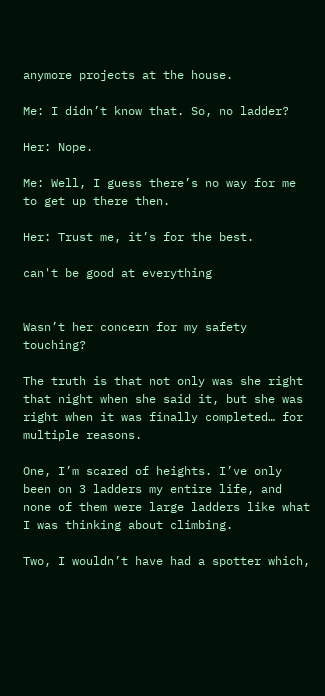anymore projects at the house.

Me: I didn’t know that. So, no ladder?

Her: Nope.

Me: Well, I guess there’s no way for me to get up there then.

Her: Trust me, it’s for the best.

can't be good at everything


Wasn’t her concern for my safety touching?

The truth is that not only was she right that night when she said it, but she was right when it was finally completed… for multiple reasons.

One, I’m scared of heights. I’ve only been on 3 ladders my entire life, and none of them were large ladders like what I was thinking about climbing.

Two, I wouldn’t have had a spotter which,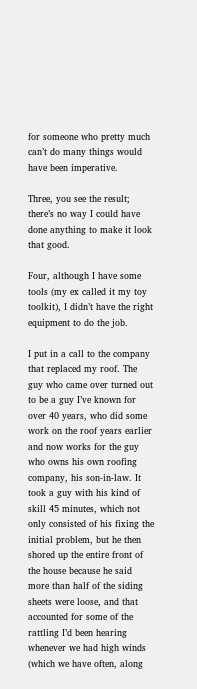for someone who pretty much can’t do many things would have been imperative.

Three, you see the result; there’s no way I could have done anything to make it look that good.

Four, although I have some tools (my ex called it my toy toolkit), I didn’t have the right equipment to do the job.

I put in a call to the company that replaced my roof. The guy who came over turned out to be a guy I’ve known for over 40 years, who did some work on the roof years earlier and now works for the guy who owns his own roofing company, his son-in-law. It took a guy with his kind of skill 45 minutes, which not only consisted of his fixing the initial problem, but he then shored up the entire front of the house because he said more than half of the siding sheets were loose, and that accounted for some of the rattling I’d been hearing whenever we had high winds (which we have often, along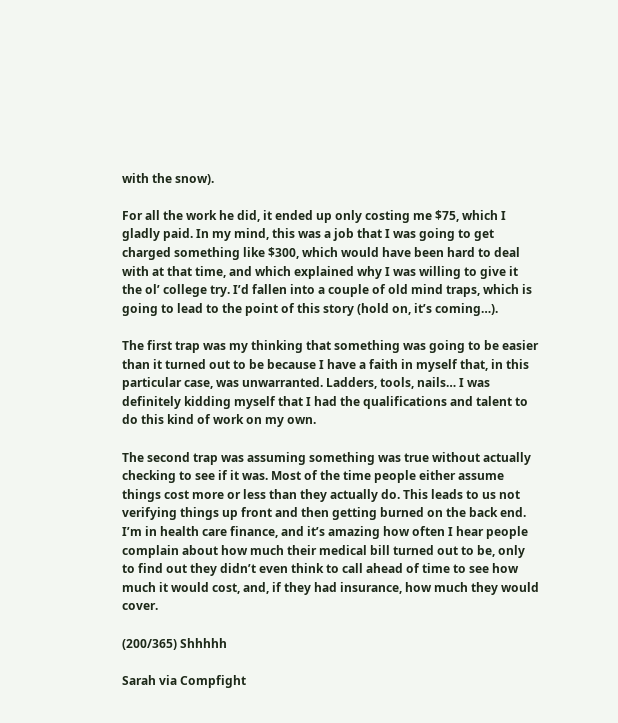with the snow).

For all the work he did, it ended up only costing me $75, which I gladly paid. In my mind, this was a job that I was going to get charged something like $300, which would have been hard to deal with at that time, and which explained why I was willing to give it the ol’ college try. I’d fallen into a couple of old mind traps, which is going to lead to the point of this story (hold on, it’s coming…).

The first trap was my thinking that something was going to be easier than it turned out to be because I have a faith in myself that, in this particular case, was unwarranted. Ladders, tools, nails… I was definitely kidding myself that I had the qualifications and talent to do this kind of work on my own.

The second trap was assuming something was true without actually checking to see if it was. Most of the time people either assume things cost more or less than they actually do. This leads to us not verifying things up front and then getting burned on the back end. I’m in health care finance, and it’s amazing how often I hear people complain about how much their medical bill turned out to be, only to find out they didn’t even think to call ahead of time to see how much it would cost, and, if they had insurance, how much they would cover.

(200/365) Shhhhh

Sarah via Compfight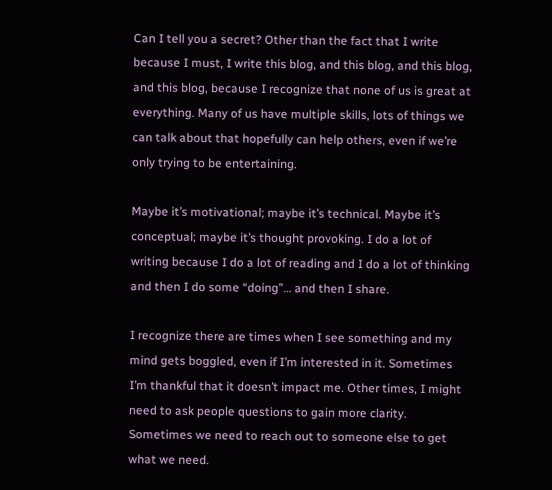Can I tell you a secret? Other than the fact that I write because I must, I write this blog, and this blog, and this blog, and this blog, because I recognize that none of us is great at everything. Many of us have multiple skills, lots of things we can talk about that hopefully can help others, even if we’re only trying to be entertaining.

Maybe it’s motivational; maybe it’s technical. Maybe it’s conceptual; maybe it’s thought provoking. I do a lot of writing because I do a lot of reading and I do a lot of thinking and then I do some “doing”… and then I share.

I recognize there are times when I see something and my mind gets boggled, even if I’m interested in it. Sometimes I’m thankful that it doesn’t impact me. Other times, I might need to ask people questions to gain more clarity. Sometimes we need to reach out to someone else to get what we need.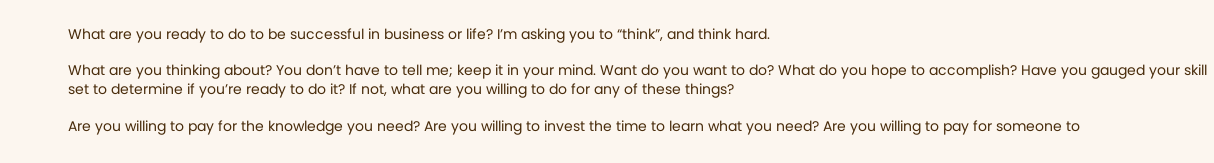What are you ready to do to be successful in business or life? I’m asking you to “think”, and think hard.

What are you thinking about? You don’t have to tell me; keep it in your mind. Want do you want to do? What do you hope to accomplish? Have you gauged your skill set to determine if you’re ready to do it? If not, what are you willing to do for any of these things?

Are you willing to pay for the knowledge you need? Are you willing to invest the time to learn what you need? Are you willing to pay for someone to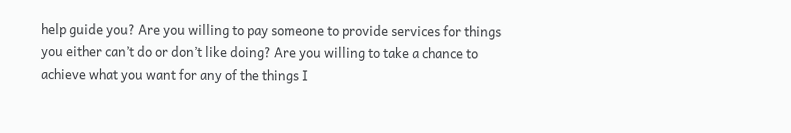help guide you? Are you willing to pay someone to provide services for things you either can’t do or don’t like doing? Are you willing to take a chance to achieve what you want for any of the things I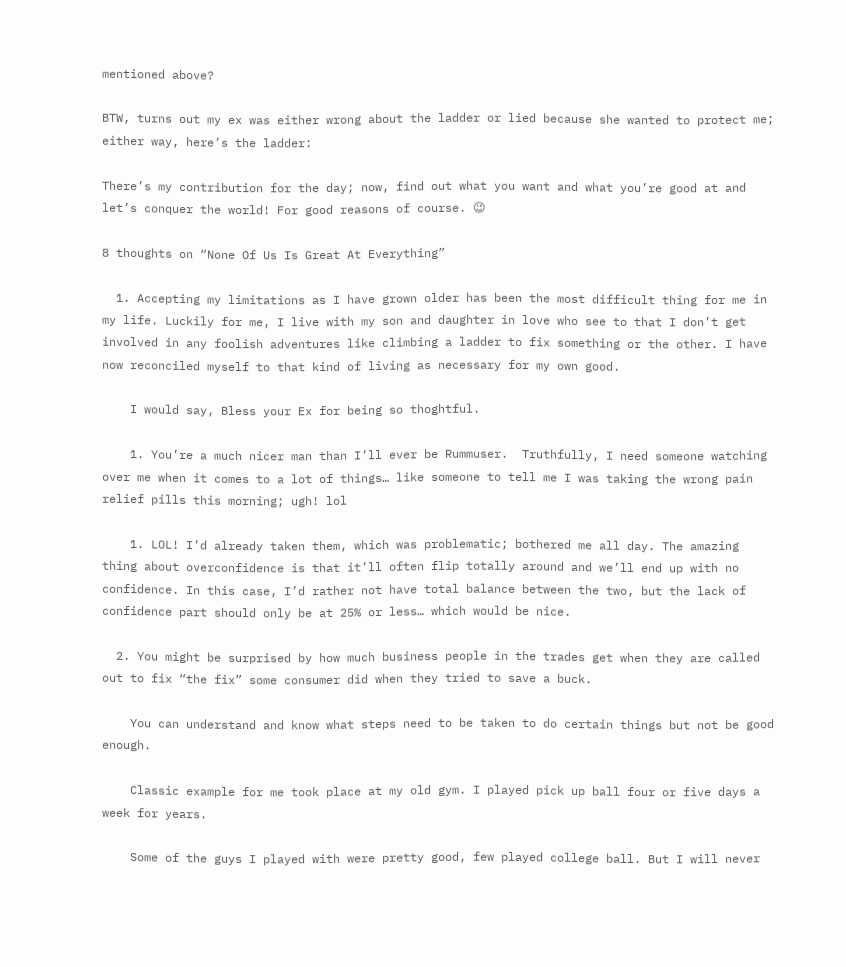mentioned above?

BTW, turns out my ex was either wrong about the ladder or lied because she wanted to protect me; either way, here’s the ladder:

There’s my contribution for the day; now, find out what you want and what you’re good at and let’s conquer the world! For good reasons of course. 😉

8 thoughts on “None Of Us Is Great At Everything”

  1. Accepting my limitations as I have grown older has been the most difficult thing for me in my life. Luckily for me, I live with my son and daughter in love who see to that I don’t get involved in any foolish adventures like climbing a ladder to fix something or the other. I have now reconciled myself to that kind of living as necessary for my own good.

    I would say, Bless your Ex for being so thoghtful.

    1. You’re a much nicer man than I’ll ever be Rummuser.  Truthfully, I need someone watching over me when it comes to a lot of things… like someone to tell me I was taking the wrong pain relief pills this morning; ugh! lol

    1. LOL! I’d already taken them, which was problematic; bothered me all day. The amazing thing about overconfidence is that it’ll often flip totally around and we’ll end up with no confidence. In this case, I’d rather not have total balance between the two, but the lack of confidence part should only be at 25% or less… which would be nice.

  2. You might be surprised by how much business people in the trades get when they are called out to fix “the fix” some consumer did when they tried to save a buck.

    You can understand and know what steps need to be taken to do certain things but not be good enough.

    Classic example for me took place at my old gym. I played pick up ball four or five days a week for years.

    Some of the guys I played with were pretty good, few played college ball. But I will never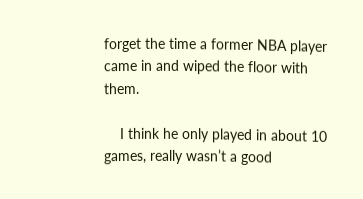forget the time a former NBA player came in and wiped the floor with them.

    I think he only played in about 10 games, really wasn’t a good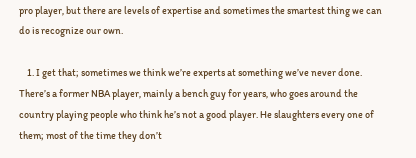pro player, but there are levels of expertise and sometimes the smartest thing we can do is recognize our own.

    1. I get that; sometimes we think we’re experts at something we’ve never done. There’s a former NBA player, mainly a bench guy for years, who goes around the country playing people who think he’s not a good player. He slaughters every one of them; most of the time they don’t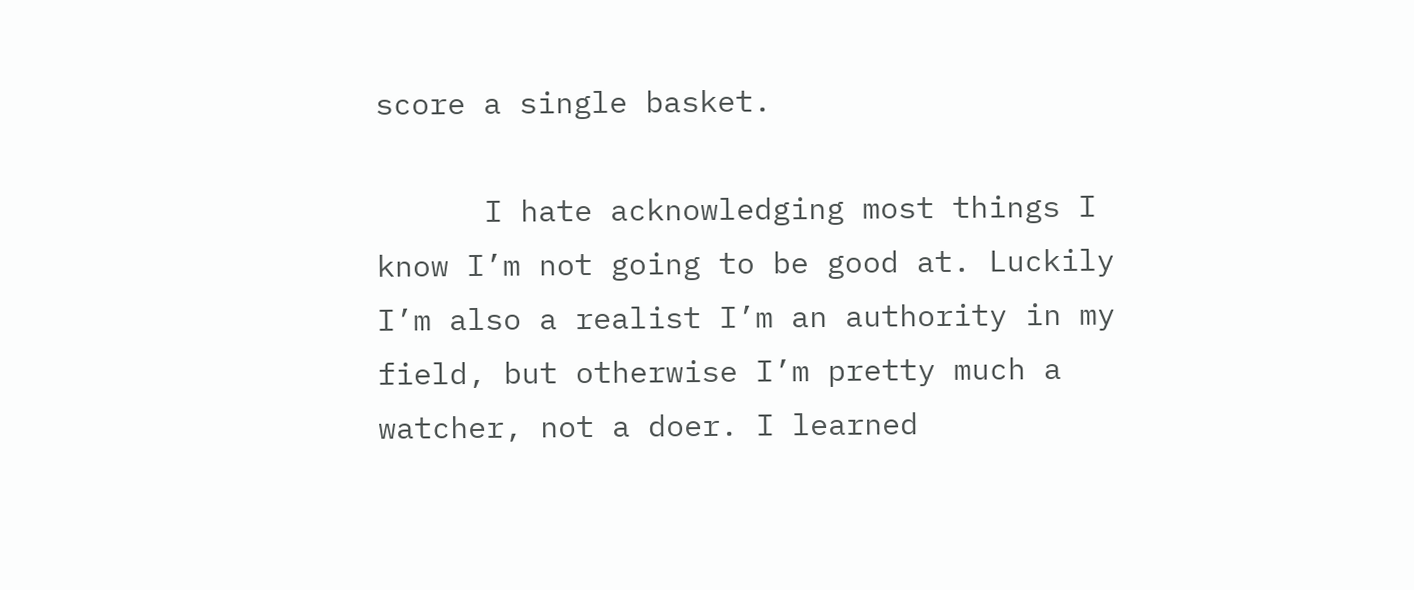score a single basket.

      I hate acknowledging most things I know I’m not going to be good at. Luckily I’m also a realist I’m an authority in my field, but otherwise I’m pretty much a watcher, not a doer. I learned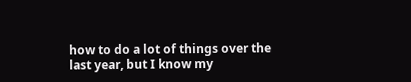how to do a lot of things over the last year, but I know my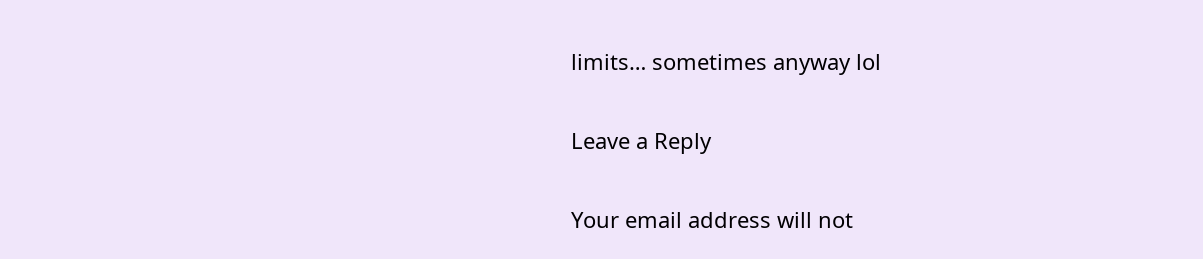limits… sometimes anyway lol

Leave a Reply

Your email address will not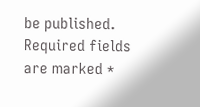be published. Required fields are marked *